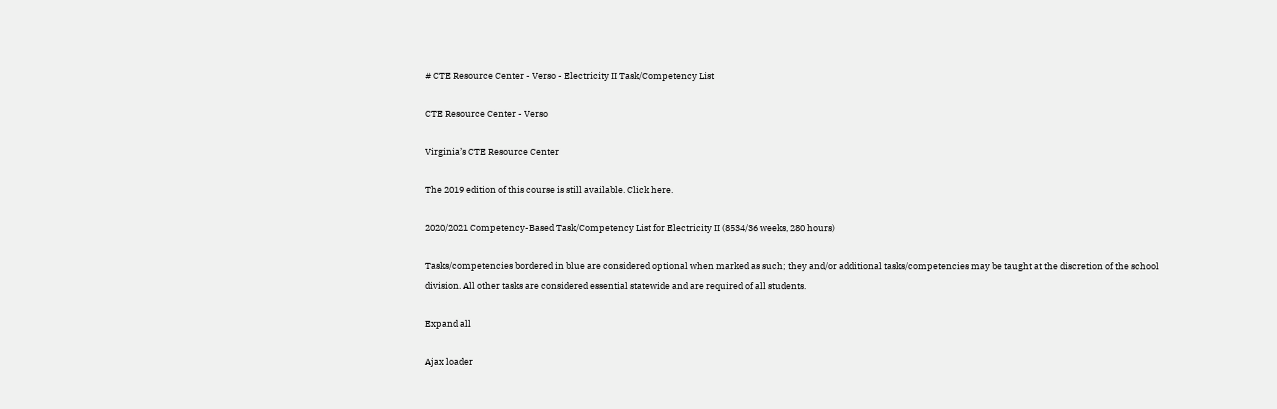# CTE Resource Center - Verso - Electricity II Task/Competency List

CTE Resource Center - Verso

Virginia’s CTE Resource Center

The 2019 edition of this course is still available. Click here.

2020/2021 Competency-Based Task/Competency List for Electricity II (8534/36 weeks, 280 hours)

Tasks/competencies bordered in blue are considered optional when marked as such; they and/or additional tasks/competencies may be taught at the discretion of the school division. All other tasks are considered essential statewide and are required of all students.

Expand all

Ajax loader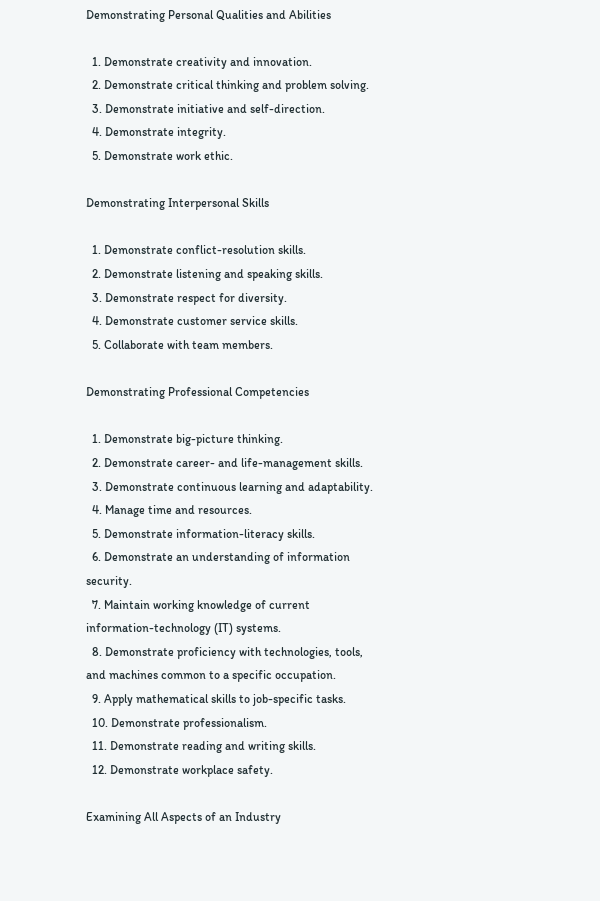Demonstrating Personal Qualities and Abilities

  1. Demonstrate creativity and innovation.
  2. Demonstrate critical thinking and problem solving.
  3. Demonstrate initiative and self-direction.
  4. Demonstrate integrity.
  5. Demonstrate work ethic.

Demonstrating Interpersonal Skills

  1. Demonstrate conflict-resolution skills.
  2. Demonstrate listening and speaking skills.
  3. Demonstrate respect for diversity.
  4. Demonstrate customer service skills.
  5. Collaborate with team members.

Demonstrating Professional Competencies

  1. Demonstrate big-picture thinking.
  2. Demonstrate career- and life-management skills.
  3. Demonstrate continuous learning and adaptability.
  4. Manage time and resources.
  5. Demonstrate information-literacy skills.
  6. Demonstrate an understanding of information security.
  7. Maintain working knowledge of current information-technology (IT) systems.
  8. Demonstrate proficiency with technologies, tools, and machines common to a specific occupation.
  9. Apply mathematical skills to job-specific tasks.
  10. Demonstrate professionalism.
  11. Demonstrate reading and writing skills.
  12. Demonstrate workplace safety.

Examining All Aspects of an Industry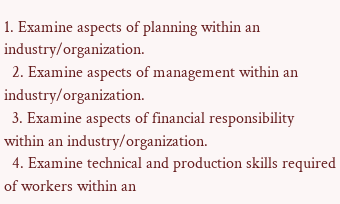1. Examine aspects of planning within an industry/organization.
  2. Examine aspects of management within an industry/organization.
  3. Examine aspects of financial responsibility within an industry/organization.
  4. Examine technical and production skills required of workers within an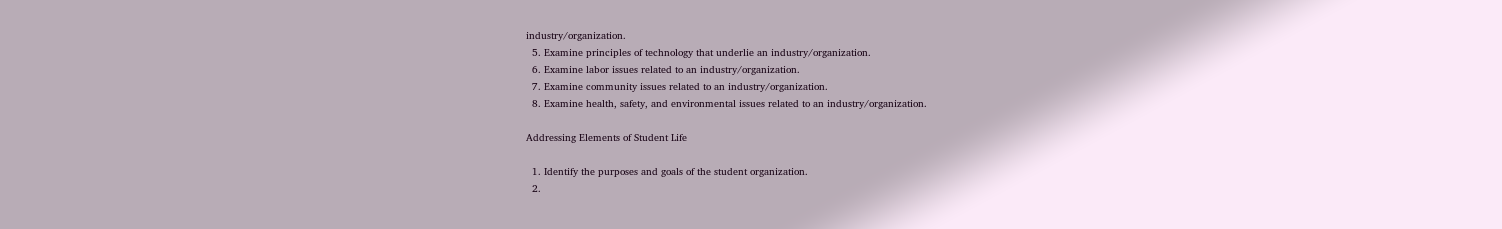industry/organization.
  5. Examine principles of technology that underlie an industry/organization.
  6. Examine labor issues related to an industry/organization.
  7. Examine community issues related to an industry/organization.
  8. Examine health, safety, and environmental issues related to an industry/organization.

Addressing Elements of Student Life

  1. Identify the purposes and goals of the student organization.
  2.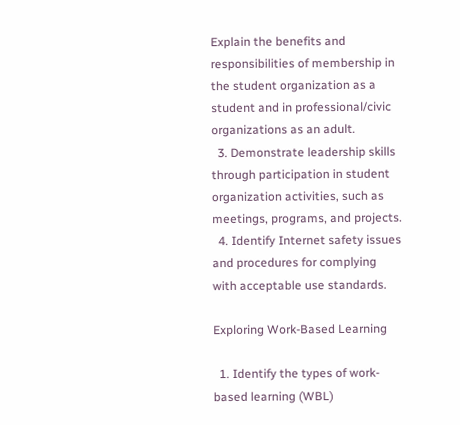Explain the benefits and responsibilities of membership in the student organization as a student and in professional/civic organizations as an adult.
  3. Demonstrate leadership skills through participation in student organization activities, such as meetings, programs, and projects.
  4. Identify Internet safety issues and procedures for complying with acceptable use standards.

Exploring Work-Based Learning

  1. Identify the types of work-based learning (WBL)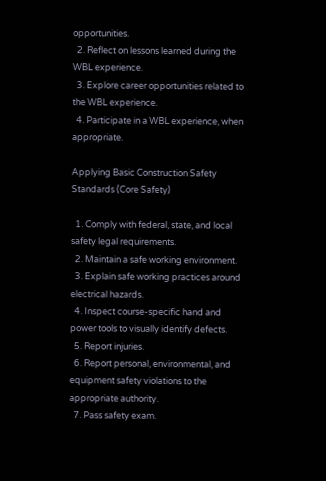opportunities.
  2. Reflect on lessons learned during the WBL experience.
  3. Explore career opportunities related to the WBL experience.
  4. Participate in a WBL experience, when appropriate.

Applying Basic Construction Safety Standards (Core Safety)

  1. Comply with federal, state, and local safety legal requirements.
  2. Maintain a safe working environment.
  3. Explain safe working practices around electrical hazards.
  4. Inspect course-specific hand and power tools to visually identify defects.
  5. Report injuries.
  6. Report personal, environmental, and equipment safety violations to the appropriate authority.
  7. Pass safety exam.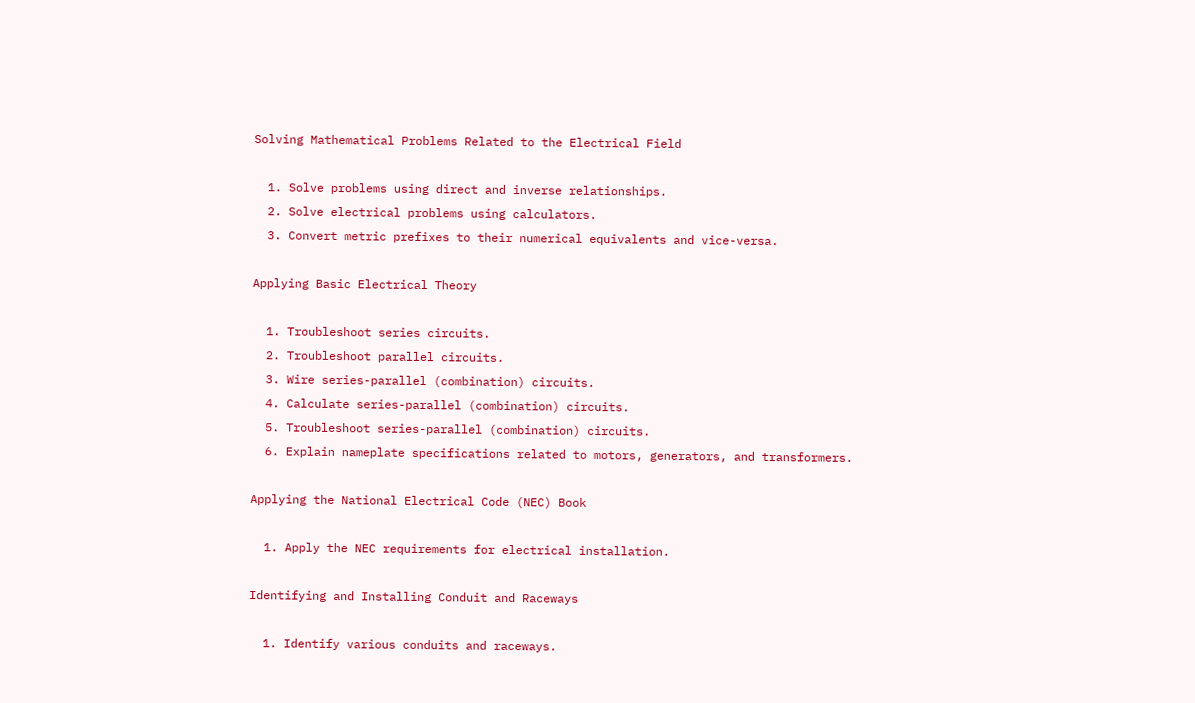Solving Mathematical Problems Related to the Electrical Field

  1. Solve problems using direct and inverse relationships.
  2. Solve electrical problems using calculators.
  3. Convert metric prefixes to their numerical equivalents and vice-versa.

Applying Basic Electrical Theory

  1. Troubleshoot series circuits.
  2. Troubleshoot parallel circuits.
  3. Wire series-parallel (combination) circuits.
  4. Calculate series-parallel (combination) circuits.
  5. Troubleshoot series-parallel (combination) circuits.
  6. Explain nameplate specifications related to motors, generators, and transformers.

Applying the National Electrical Code (NEC) Book

  1. Apply the NEC requirements for electrical installation.

Identifying and Installing Conduit and Raceways

  1. Identify various conduits and raceways.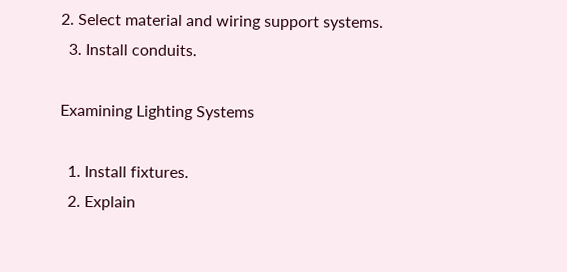2. Select material and wiring support systems.
  3. Install conduits.

Examining Lighting Systems

  1. Install fixtures.
  2. Explain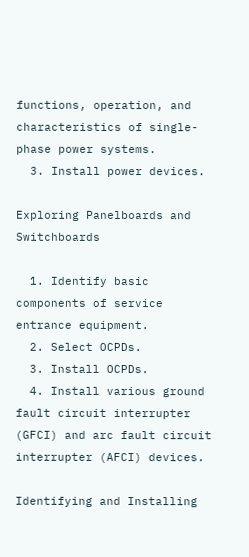functions, operation, and characteristics of single-phase power systems.
  3. Install power devices.

Exploring Panelboards and Switchboards

  1. Identify basic components of service entrance equipment.
  2. Select OCPDs.
  3. Install OCPDs.
  4. Install various ground fault circuit interrupter (GFCI) and arc fault circuit interrupter (AFCI) devices.

Identifying and Installing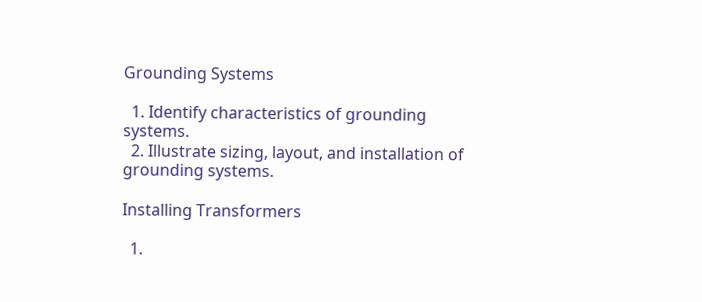Grounding Systems

  1. Identify characteristics of grounding systems.
  2. Illustrate sizing, layout, and installation of grounding systems.

Installing Transformers

  1.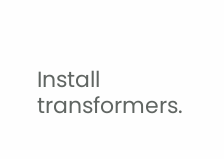Install transformers.